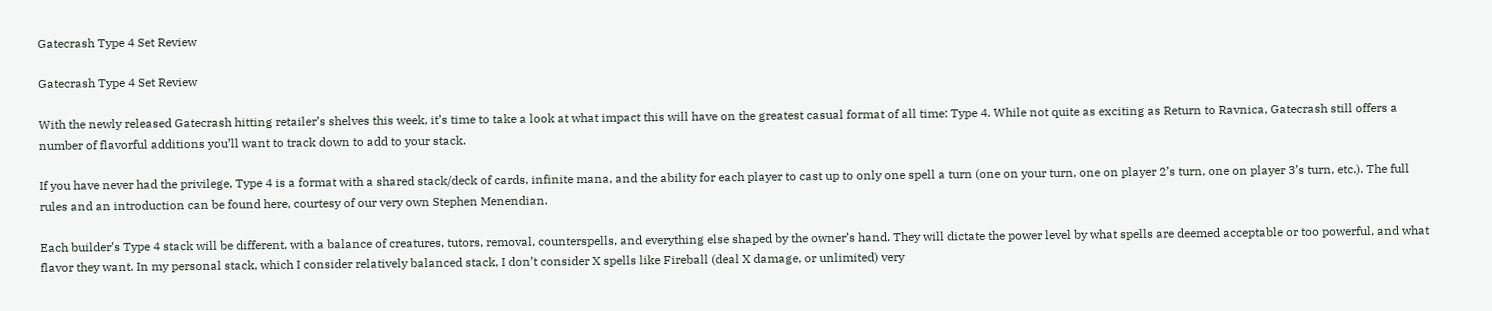Gatecrash Type 4 Set Review

Gatecrash Type 4 Set Review

With the newly released Gatecrash hitting retailer’s shelves this week, it’s time to take a look at what impact this will have on the greatest casual format of all time: Type 4. While not quite as exciting as Return to Ravnica, Gatecrash still offers a number of flavorful additions you’ll want to track down to add to your stack.

If you have never had the privilege, Type 4 is a format with a shared stack/deck of cards, infinite mana, and the ability for each player to cast up to only one spell a turn (one on your turn, one on player 2’s turn, one on player 3’s turn, etc.). The full rules and an introduction can be found here, courtesy of our very own Stephen Menendian.

Each builder’s Type 4 stack will be different, with a balance of creatures, tutors, removal, counterspells, and everything else shaped by the owner’s hand. They will dictate the power level by what spells are deemed acceptable or too powerful, and what flavor they want. In my personal stack, which I consider relatively balanced stack, I don’t consider X spells like Fireball (deal X damage, or unlimited) very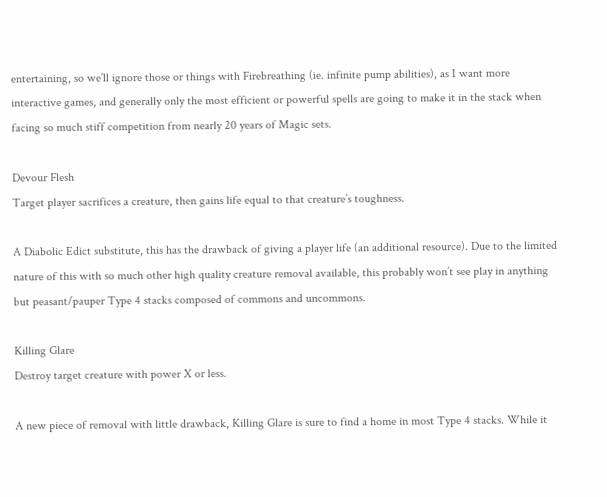entertaining, so we’ll ignore those or things with Firebreathing (ie. infinite pump abilities), as I want more interactive games, and generally only the most efficient or powerful spells are going to make it in the stack when facing so much stiff competition from nearly 20 years of Magic sets.

Devour Flesh
Target player sacrifices a creature, then gains life equal to that creature’s toughness.

A Diabolic Edict substitute, this has the drawback of giving a player life (an additional resource). Due to the limited nature of this with so much other high quality creature removal available, this probably won’t see play in anything but peasant/pauper Type 4 stacks composed of commons and uncommons.

Killing Glare
Destroy target creature with power X or less.

A new piece of removal with little drawback, Killing Glare is sure to find a home in most Type 4 stacks. While it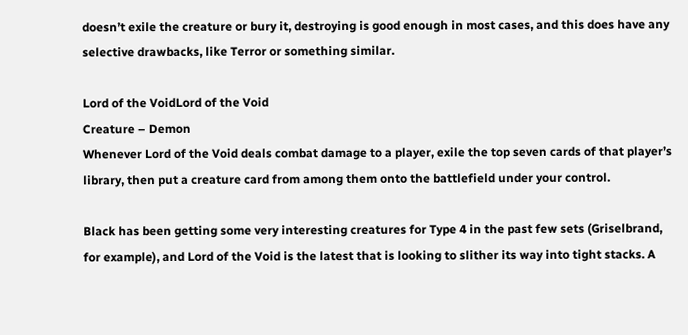doesn’t exile the creature or bury it, destroying is good enough in most cases, and this does have any selective drawbacks, like Terror or something similar.

Lord of the VoidLord of the Void
Creature – Demon
Whenever Lord of the Void deals combat damage to a player, exile the top seven cards of that player’s library, then put a creature card from among them onto the battlefield under your control.

Black has been getting some very interesting creatures for Type 4 in the past few sets (Griselbrand, for example), and Lord of the Void is the latest that is looking to slither its way into tight stacks. A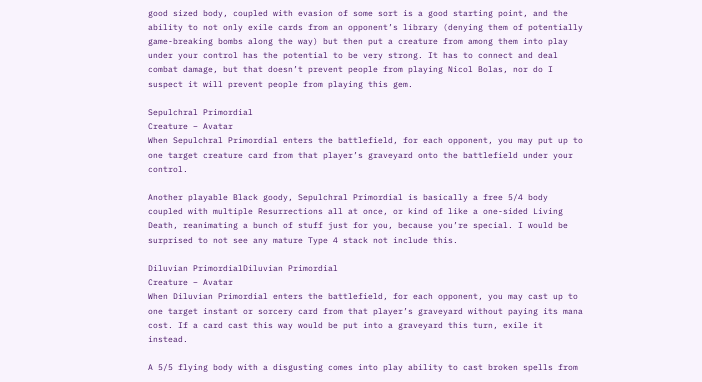good sized body, coupled with evasion of some sort is a good starting point, and the ability to not only exile cards from an opponent’s library (denying them of potentially game-breaking bombs along the way) but then put a creature from among them into play under your control has the potential to be very strong. It has to connect and deal combat damage, but that doesn’t prevent people from playing Nicol Bolas, nor do I suspect it will prevent people from playing this gem.

Sepulchral Primordial
Creature – Avatar
When Sepulchral Primordial enters the battlefield, for each opponent, you may put up to one target creature card from that player’s graveyard onto the battlefield under your control.

Another playable Black goody, Sepulchral Primordial is basically a free 5/4 body coupled with multiple Resurrections all at once, or kind of like a one-sided Living Death, reanimating a bunch of stuff just for you, because you’re special. I would be surprised to not see any mature Type 4 stack not include this.

Diluvian PrimordialDiluvian Primordial
Creature – Avatar
When Diluvian Primordial enters the battlefield, for each opponent, you may cast up to one target instant or sorcery card from that player’s graveyard without paying its mana cost. If a card cast this way would be put into a graveyard this turn, exile it instead.

A 5/5 flying body with a disgusting comes into play ability to cast broken spells from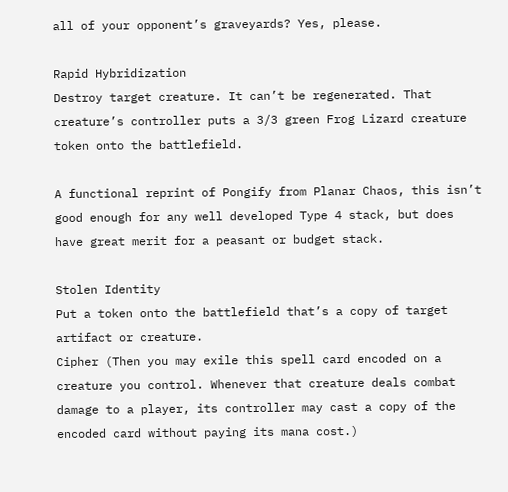all of your opponent’s graveyards? Yes, please.

Rapid Hybridization
Destroy target creature. It can’t be regenerated. That creature’s controller puts a 3/3 green Frog Lizard creature token onto the battlefield.

A functional reprint of Pongify from Planar Chaos, this isn’t good enough for any well developed Type 4 stack, but does have great merit for a peasant or budget stack.

Stolen Identity
Put a token onto the battlefield that’s a copy of target artifact or creature.
Cipher (Then you may exile this spell card encoded on a creature you control. Whenever that creature deals combat damage to a player, its controller may cast a copy of the encoded card without paying its mana cost.)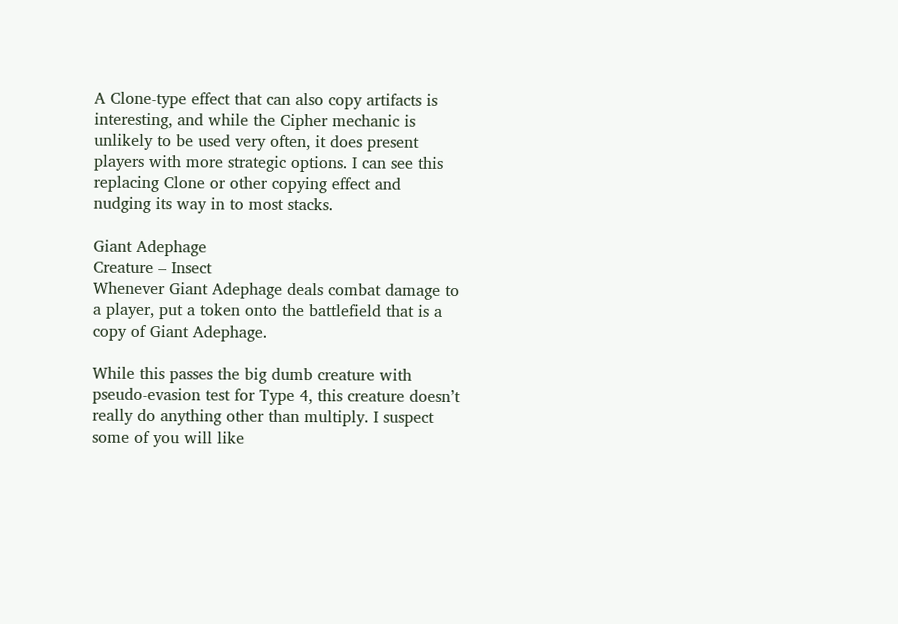A Clone-type effect that can also copy artifacts is interesting, and while the Cipher mechanic is unlikely to be used very often, it does present players with more strategic options. I can see this replacing Clone or other copying effect and nudging its way in to most stacks.

Giant Adephage
Creature – Insect
Whenever Giant Adephage deals combat damage to a player, put a token onto the battlefield that is a copy of Giant Adephage.

While this passes the big dumb creature with pseudo-evasion test for Type 4, this creature doesn’t really do anything other than multiply. I suspect some of you will like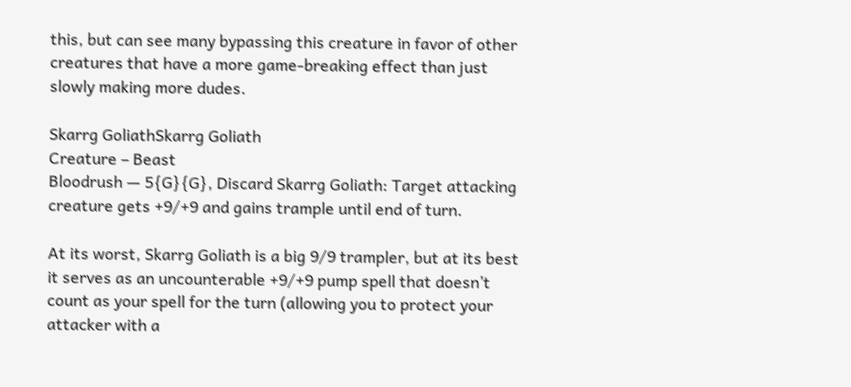this, but can see many bypassing this creature in favor of other creatures that have a more game-breaking effect than just slowly making more dudes.

Skarrg GoliathSkarrg Goliath
Creature – Beast
Bloodrush — 5{G}{G}, Discard Skarrg Goliath: Target attacking creature gets +9/+9 and gains trample until end of turn.

At its worst, Skarrg Goliath is a big 9/9 trampler, but at its best it serves as an uncounterable +9/+9 pump spell that doesn’t count as your spell for the turn (allowing you to protect your attacker with a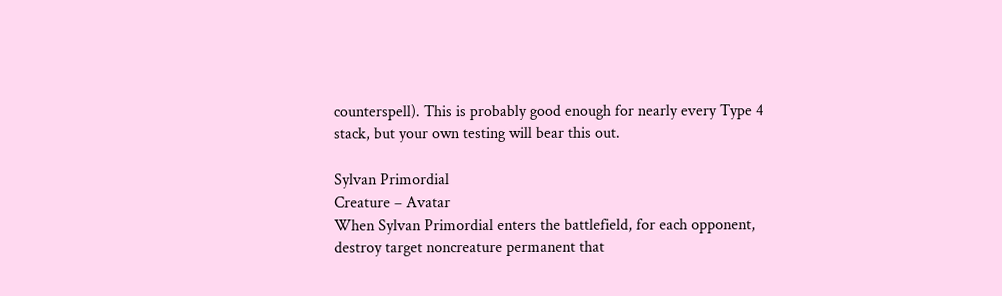counterspell). This is probably good enough for nearly every Type 4 stack, but your own testing will bear this out.

Sylvan Primordial
Creature – Avatar
When Sylvan Primordial enters the battlefield, for each opponent, destroy target noncreature permanent that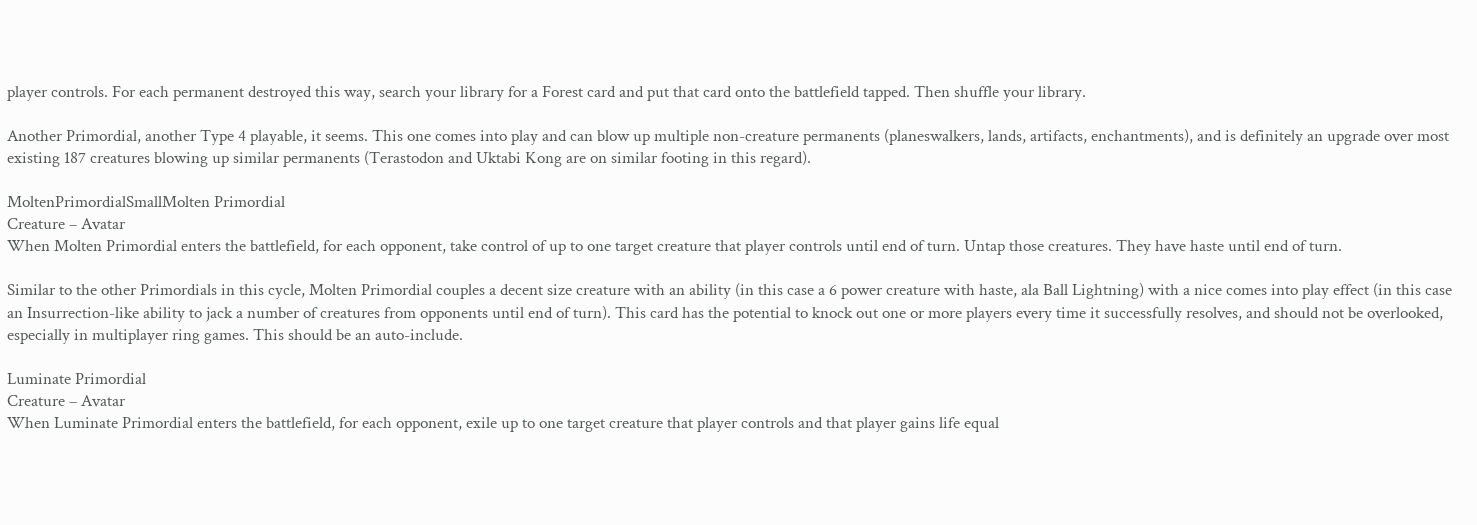player controls. For each permanent destroyed this way, search your library for a Forest card and put that card onto the battlefield tapped. Then shuffle your library.

Another Primordial, another Type 4 playable, it seems. This one comes into play and can blow up multiple non-creature permanents (planeswalkers, lands, artifacts, enchantments), and is definitely an upgrade over most existing 187 creatures blowing up similar permanents (Terastodon and Uktabi Kong are on similar footing in this regard).

MoltenPrimordialSmallMolten Primordial
Creature – Avatar
When Molten Primordial enters the battlefield, for each opponent, take control of up to one target creature that player controls until end of turn. Untap those creatures. They have haste until end of turn.

Similar to the other Primordials in this cycle, Molten Primordial couples a decent size creature with an ability (in this case a 6 power creature with haste, ala Ball Lightning) with a nice comes into play effect (in this case an Insurrection-like ability to jack a number of creatures from opponents until end of turn). This card has the potential to knock out one or more players every time it successfully resolves, and should not be overlooked, especially in multiplayer ring games. This should be an auto-include.

Luminate Primordial
Creature – Avatar
When Luminate Primordial enters the battlefield, for each opponent, exile up to one target creature that player controls and that player gains life equal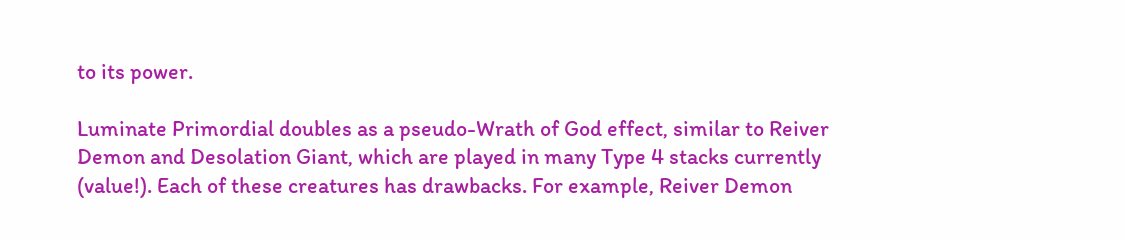to its power.

Luminate Primordial doubles as a pseudo-Wrath of God effect, similar to Reiver Demon and Desolation Giant, which are played in many Type 4 stacks currently (value!). Each of these creatures has drawbacks. For example, Reiver Demon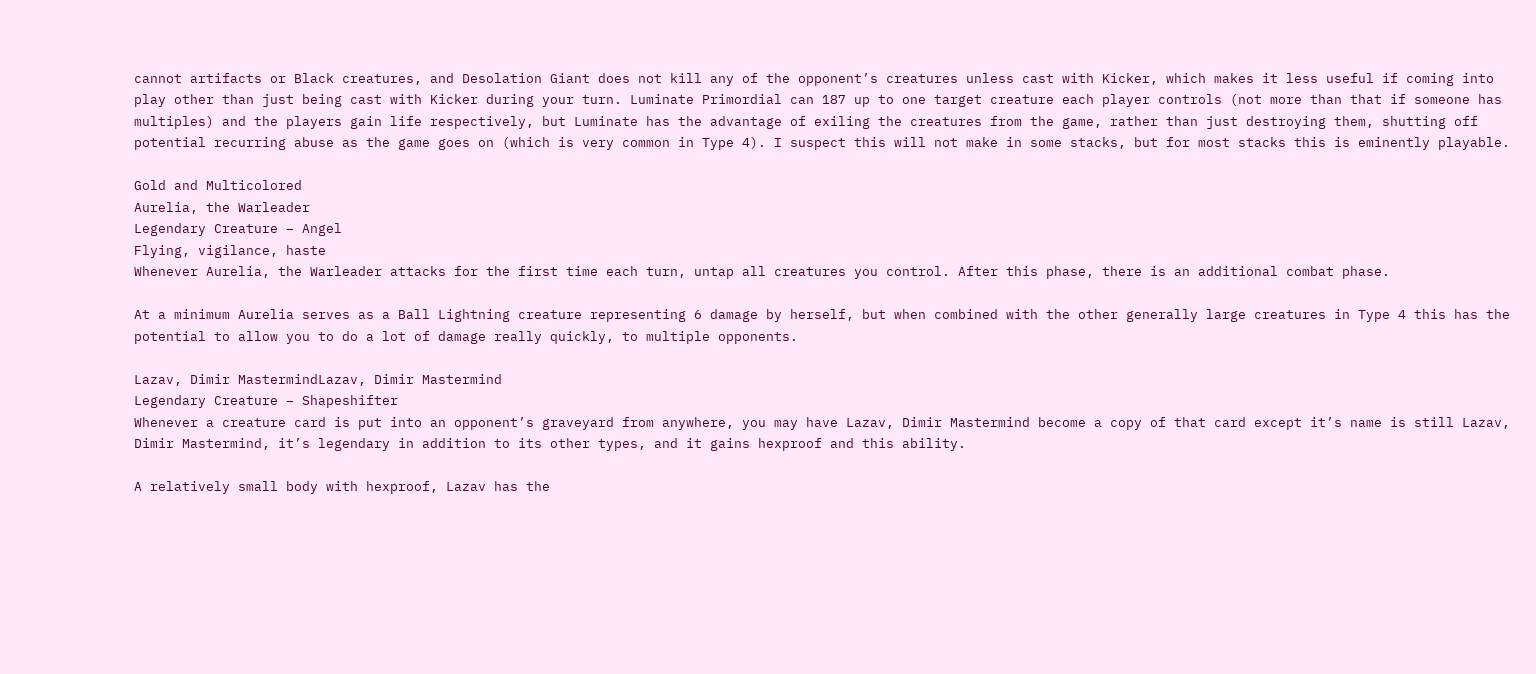cannot artifacts or Black creatures, and Desolation Giant does not kill any of the opponent’s creatures unless cast with Kicker, which makes it less useful if coming into play other than just being cast with Kicker during your turn. Luminate Primordial can 187 up to one target creature each player controls (not more than that if someone has multiples) and the players gain life respectively, but Luminate has the advantage of exiling the creatures from the game, rather than just destroying them, shutting off potential recurring abuse as the game goes on (which is very common in Type 4). I suspect this will not make in some stacks, but for most stacks this is eminently playable.

Gold and Multicolored
Aurelia, the Warleader
Legendary Creature – Angel
Flying, vigilance, haste
Whenever Aurelia, the Warleader attacks for the first time each turn, untap all creatures you control. After this phase, there is an additional combat phase.

At a minimum Aurelia serves as a Ball Lightning creature representing 6 damage by herself, but when combined with the other generally large creatures in Type 4 this has the potential to allow you to do a lot of damage really quickly, to multiple opponents.

Lazav, Dimir MastermindLazav, Dimir Mastermind
Legendary Creature – Shapeshifter
Whenever a creature card is put into an opponent’s graveyard from anywhere, you may have Lazav, Dimir Mastermind become a copy of that card except it’s name is still Lazav, Dimir Mastermind, it’s legendary in addition to its other types, and it gains hexproof and this ability.

A relatively small body with hexproof, Lazav has the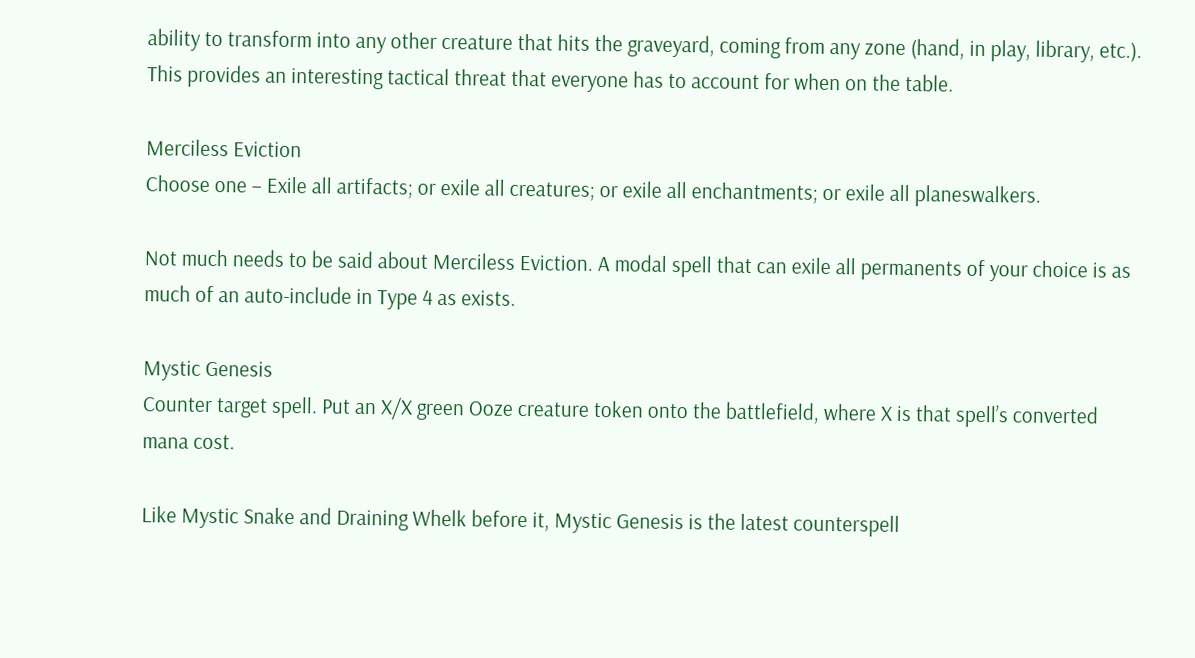ability to transform into any other creature that hits the graveyard, coming from any zone (hand, in play, library, etc.). This provides an interesting tactical threat that everyone has to account for when on the table.

Merciless Eviction
Choose one – Exile all artifacts; or exile all creatures; or exile all enchantments; or exile all planeswalkers.

Not much needs to be said about Merciless Eviction. A modal spell that can exile all permanents of your choice is as much of an auto-include in Type 4 as exists.

Mystic Genesis
Counter target spell. Put an X/X green Ooze creature token onto the battlefield, where X is that spell’s converted mana cost.

Like Mystic Snake and Draining Whelk before it, Mystic Genesis is the latest counterspell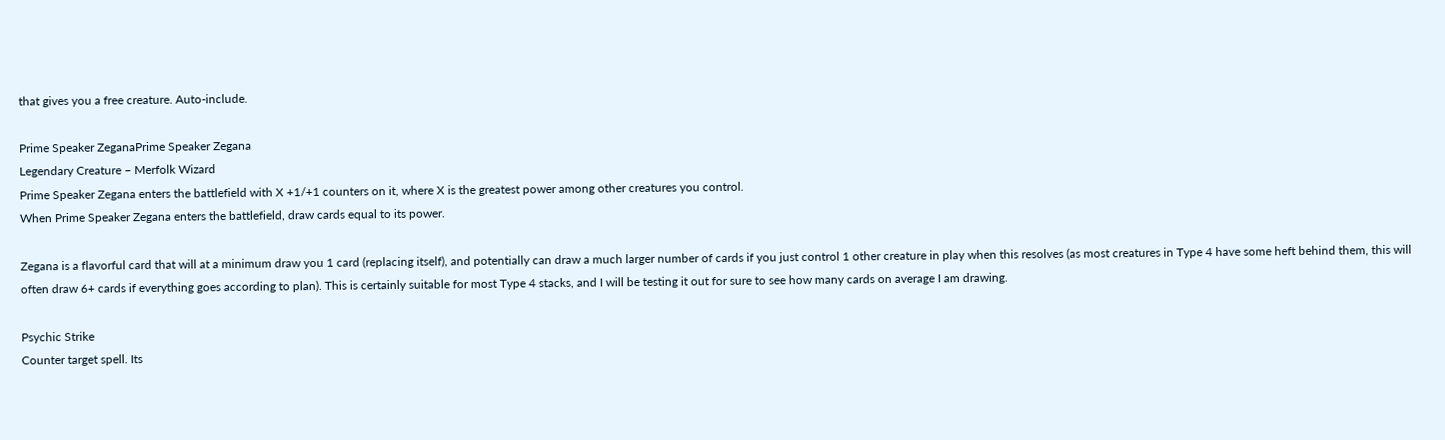that gives you a free creature. Auto-include.

Prime Speaker ZeganaPrime Speaker Zegana
Legendary Creature – Merfolk Wizard
Prime Speaker Zegana enters the battlefield with X +1/+1 counters on it, where X is the greatest power among other creatures you control.
When Prime Speaker Zegana enters the battlefield, draw cards equal to its power.

Zegana is a flavorful card that will at a minimum draw you 1 card (replacing itself), and potentially can draw a much larger number of cards if you just control 1 other creature in play when this resolves (as most creatures in Type 4 have some heft behind them, this will often draw 6+ cards if everything goes according to plan). This is certainly suitable for most Type 4 stacks, and I will be testing it out for sure to see how many cards on average I am drawing.

Psychic Strike
Counter target spell. Its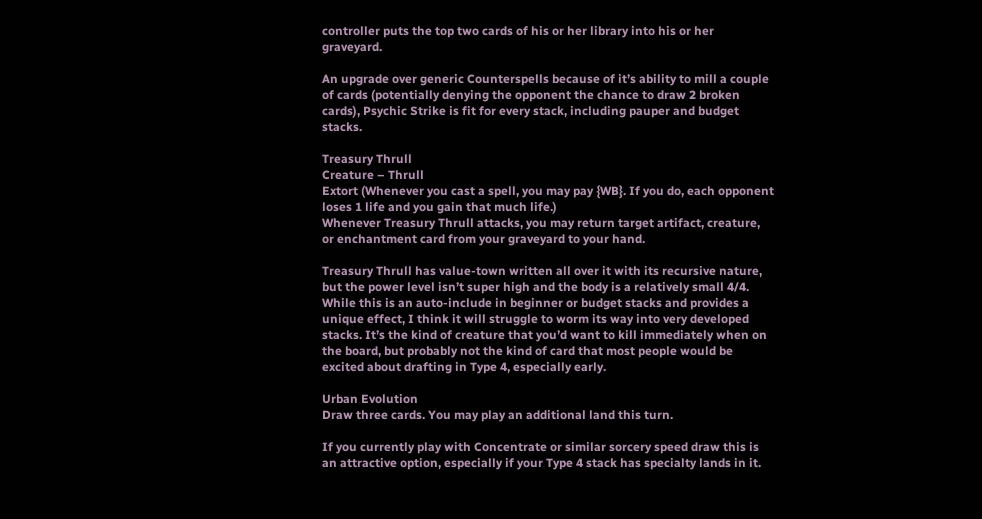controller puts the top two cards of his or her library into his or her graveyard.

An upgrade over generic Counterspells because of it’s ability to mill a couple of cards (potentially denying the opponent the chance to draw 2 broken cards), Psychic Strike is fit for every stack, including pauper and budget stacks.

Treasury Thrull
Creature – Thrull
Extort (Whenever you cast a spell, you may pay {WB}. If you do, each opponent loses 1 life and you gain that much life.)
Whenever Treasury Thrull attacks, you may return target artifact, creature, or enchantment card from your graveyard to your hand.

Treasury Thrull has value-town written all over it with its recursive nature, but the power level isn’t super high and the body is a relatively small 4/4. While this is an auto-include in beginner or budget stacks and provides a unique effect, I think it will struggle to worm its way into very developed stacks. It’s the kind of creature that you’d want to kill immediately when on the board, but probably not the kind of card that most people would be excited about drafting in Type 4, especially early.

Urban Evolution
Draw three cards. You may play an additional land this turn.

If you currently play with Concentrate or similar sorcery speed draw this is an attractive option, especially if your Type 4 stack has specialty lands in it.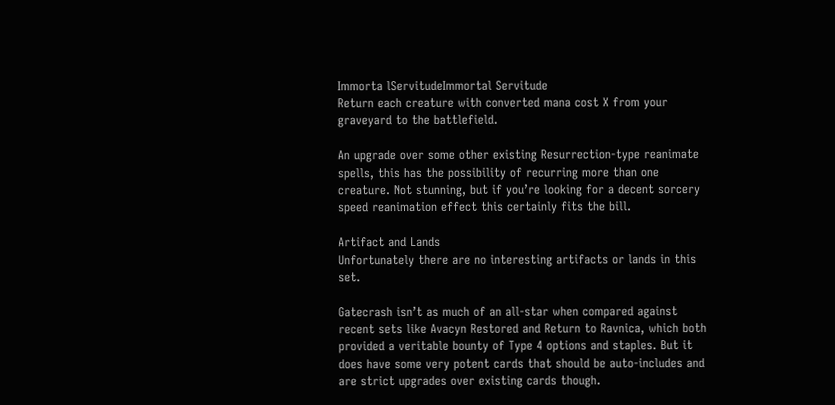Immorta lServitudeImmortal Servitude
Return each creature with converted mana cost X from your graveyard to the battlefield.

An upgrade over some other existing Resurrection-type reanimate spells, this has the possibility of recurring more than one creature. Not stunning, but if you’re looking for a decent sorcery speed reanimation effect this certainly fits the bill.

Artifact and Lands
Unfortunately there are no interesting artifacts or lands in this set.

Gatecrash isn’t as much of an all-star when compared against recent sets like Avacyn Restored and Return to Ravnica, which both provided a veritable bounty of Type 4 options and staples. But it does have some very potent cards that should be auto-includes and are strict upgrades over existing cards though.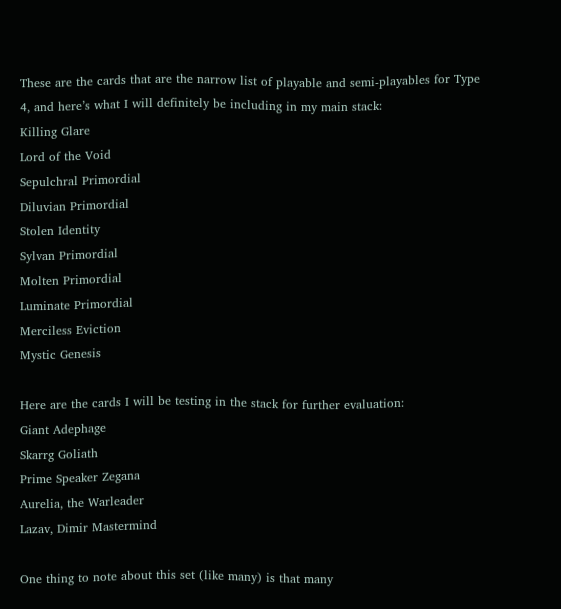These are the cards that are the narrow list of playable and semi-playables for Type 4, and here’s what I will definitely be including in my main stack:
Killing Glare
Lord of the Void
Sepulchral Primordial
Diluvian Primordial
Stolen Identity
Sylvan Primordial
Molten Primordial
Luminate Primordial
Merciless Eviction
Mystic Genesis

Here are the cards I will be testing in the stack for further evaluation:
Giant Adephage
Skarrg Goliath
Prime Speaker Zegana
Aurelia, the Warleader
Lazav, Dimir Mastermind

One thing to note about this set (like many) is that many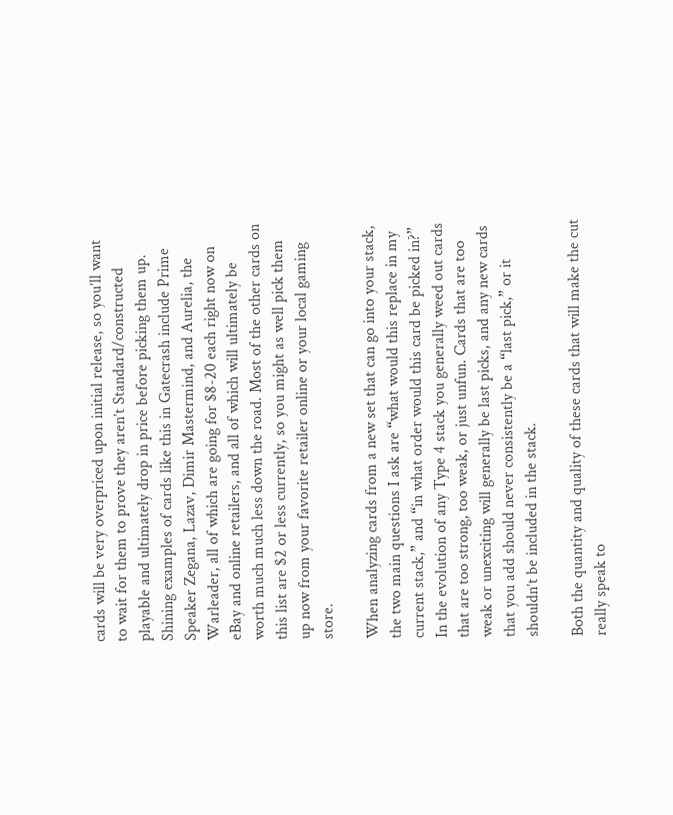cards will be very overpriced upon initial release, so you’ll want to wait for them to prove they aren’t Standard/constructed playable and ultimately drop in price before picking them up. Shining examples of cards like this in Gatecrash include Prime Speaker Zegana, Lazav, Dimir Mastermind, and Aurelia, the Warleader, all of which are going for $8-20 each right now on eBay and online retailers, and all of which will ultimately be worth much much less down the road. Most of the other cards on this list are $2 or less currently, so you might as well pick them up now from your favorite retailer online or your local gaming store.

When analyzing cards from a new set that can go into your stack, the two main questions I ask are “what would this replace in my current stack,” and “in what order would this card be picked in?” In the evolution of any Type 4 stack you generally weed out cards that are too strong, too weak, or just unfun. Cards that are too weak or unexciting will generally be last picks, and any new cards that you add should never consistently be a “last pick,” or it shouldn’t be included in the stack.

Both the quantity and quality of these cards that will make the cut really speak to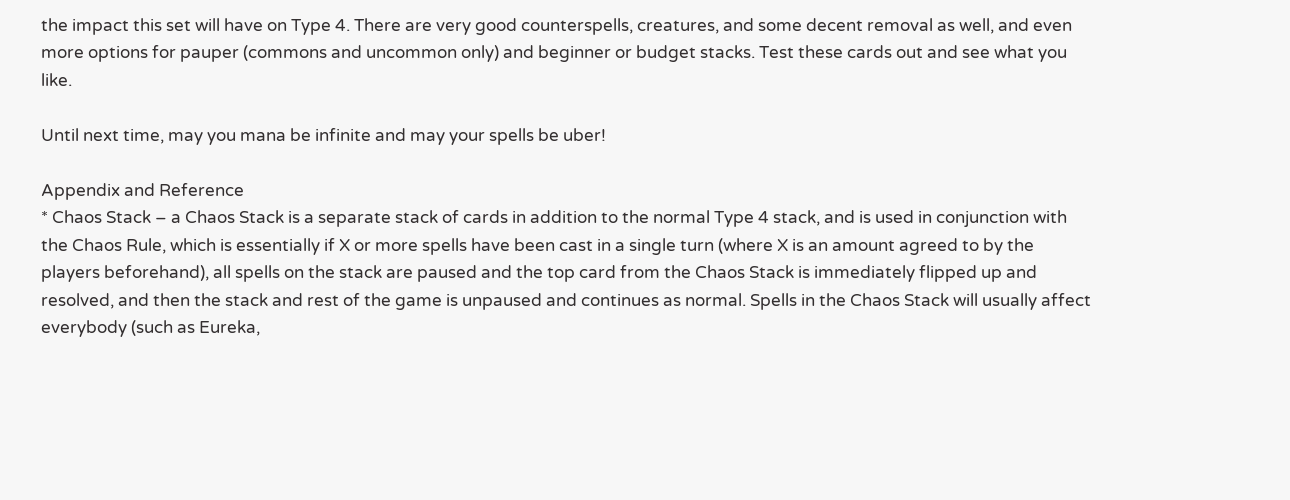the impact this set will have on Type 4. There are very good counterspells, creatures, and some decent removal as well, and even more options for pauper (commons and uncommon only) and beginner or budget stacks. Test these cards out and see what you like.

Until next time, may you mana be infinite and may your spells be uber!

Appendix and Reference
* Chaos Stack – a Chaos Stack is a separate stack of cards in addition to the normal Type 4 stack, and is used in conjunction with the Chaos Rule, which is essentially if X or more spells have been cast in a single turn (where X is an amount agreed to by the players beforehand), all spells on the stack are paused and the top card from the Chaos Stack is immediately flipped up and resolved, and then the stack and rest of the game is unpaused and continues as normal. Spells in the Chaos Stack will usually affect everybody (such as Eureka,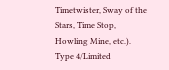Timetwister, Sway of the Stars, Time Stop, Howling Mine, etc.).
Type 4/Limited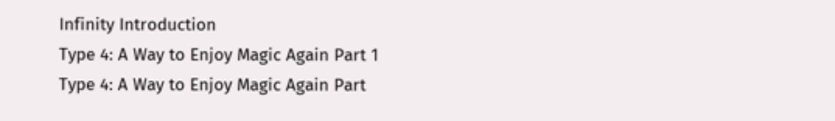Infinity Introduction
Type 4: A Way to Enjoy Magic Again Part 1
Type 4: A Way to Enjoy Magic Again Part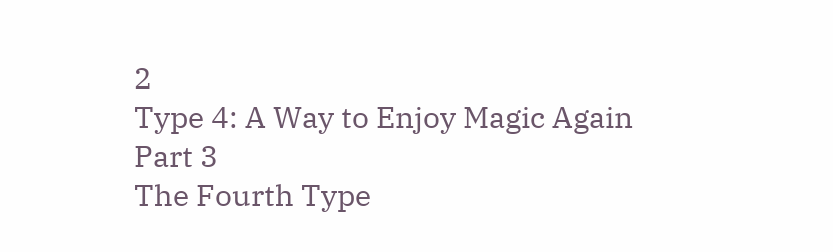2
Type 4: A Way to Enjoy Magic Again Part 3
The Fourth Type